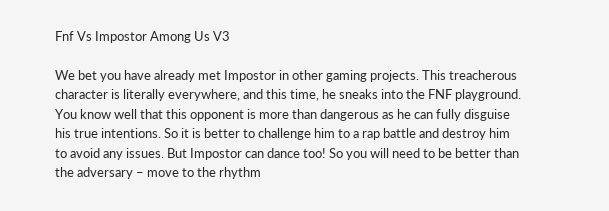Fnf Vs Impostor Among Us V3

We bet you have already met Impostor in other gaming projects. This treacherous character is literally everywhere, and this time, he sneaks into the FNF playground. You know well that this opponent is more than dangerous as he can fully disguise his true intentions. So it is better to challenge him to a rap battle and destroy him to avoid any issues. But Impostor can dance too! So you will need to be better than the adversary – move to the rhythm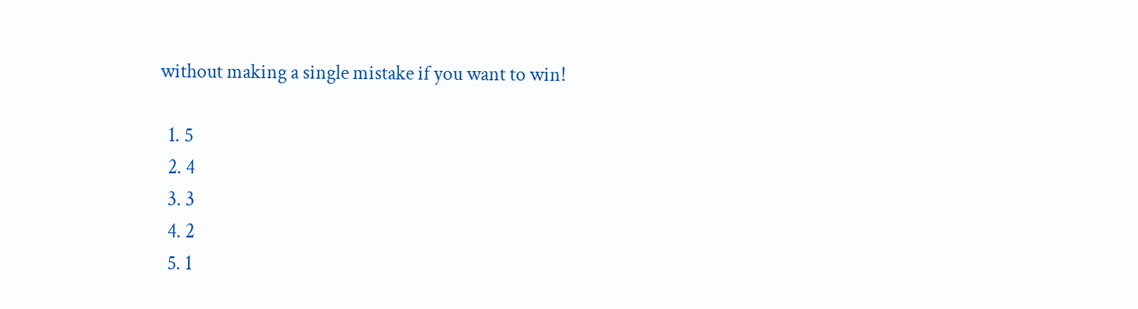without making a single mistake if you want to win!

  1. 5
  2. 4
  3. 3
  4. 2
  5. 1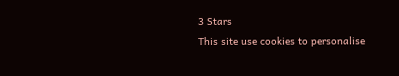3 Stars
This site use cookies to personalise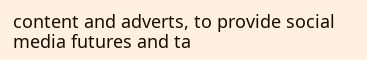content and adverts, to provide social media futures and ta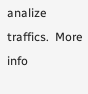analize traffics.  More info